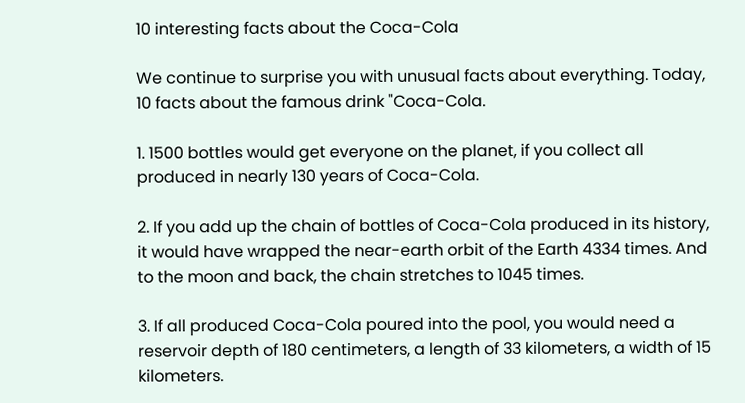10 interesting facts about the Coca-Cola

We continue to surprise you with unusual facts about everything. Today, 10 facts about the famous drink "Coca-Cola.

1. 1500 bottles would get everyone on the planet, if you collect all produced in nearly 130 years of Coca-Cola.

2. If you add up the chain of bottles of Coca-Cola produced in its history, it would have wrapped the near-earth orbit of the Earth 4334 times. And to the moon and back, the chain stretches to 1045 times.

3. If all produced Coca-Cola poured into the pool, you would need a reservoir depth of 180 centimeters, a length of 33 kilometers, a width of 15 kilometers.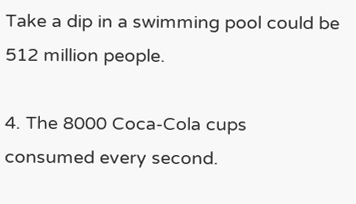Take a dip in a swimming pool could be 512 million people.

4. The 8000 Coca-Cola cups consumed every second.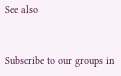See also


Subscribe to our groups in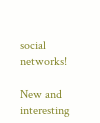social networks!

New and interesting